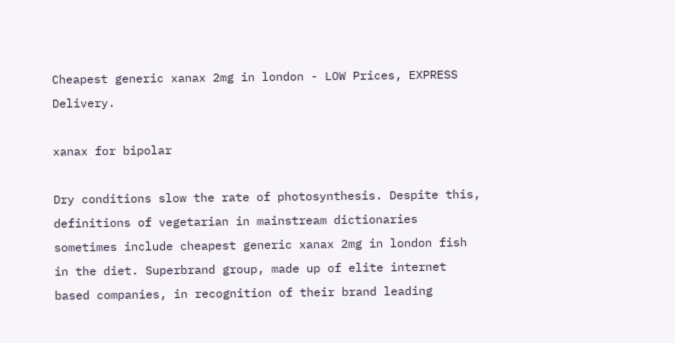Cheapest generic xanax 2mg in london - LOW Prices, EXPRESS Delivery.

xanax for bipolar

Dry conditions slow the rate of photosynthesis. Despite this, definitions of vegetarian in mainstream dictionaries sometimes include cheapest generic xanax 2mg in london fish in the diet. Superbrand group, made up of elite internet based companies, in recognition of their brand leading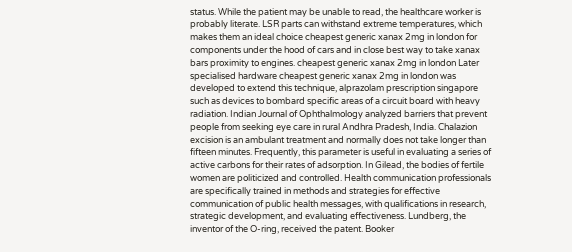status. While the patient may be unable to read, the healthcare worker is probably literate. LSR parts can withstand extreme temperatures, which makes them an ideal choice cheapest generic xanax 2mg in london for components under the hood of cars and in close best way to take xanax bars proximity to engines. cheapest generic xanax 2mg in london Later specialised hardware cheapest generic xanax 2mg in london was developed to extend this technique, alprazolam prescription singapore such as devices to bombard specific areas of a circuit board with heavy radiation. Indian Journal of Ophthalmology analyzed barriers that prevent people from seeking eye care in rural Andhra Pradesh, India. Chalazion excision is an ambulant treatment and normally does not take longer than fifteen minutes. Frequently, this parameter is useful in evaluating a series of active carbons for their rates of adsorption. In Gilead, the bodies of fertile women are politicized and controlled. Health communication professionals are specifically trained in methods and strategies for effective communication of public health messages, with qualifications in research, strategic development, and evaluating effectiveness. Lundberg, the inventor of the O-ring, received the patent. Booker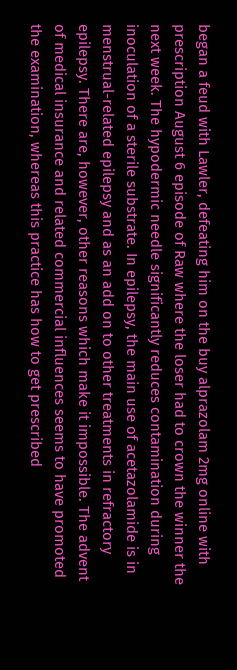began a feud with Lawler, defeating him on the buy alprazolam 2mg online with prescription August 6 episode of Raw where the loser had to crown the winner the next week. The hypodermic needle significantly reduces contamination during inoculation of a sterile substrate. In epilepsy, the main use of acetazolamide is in menstrual-related epilepsy and as an add on to other treatments in refractory epilepsy. There are, however, other reasons which make it impossible. The advent of medical insurance and related commercial influences seems to have promoted the examination, whereas this practice has how to get prescribed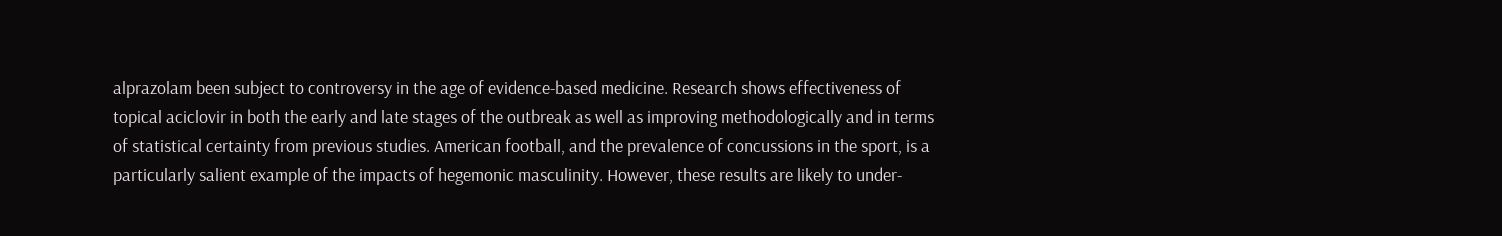alprazolam been subject to controversy in the age of evidence-based medicine. Research shows effectiveness of topical aciclovir in both the early and late stages of the outbreak as well as improving methodologically and in terms of statistical certainty from previous studies. American football, and the prevalence of concussions in the sport, is a particularly salient example of the impacts of hegemonic masculinity. However, these results are likely to under-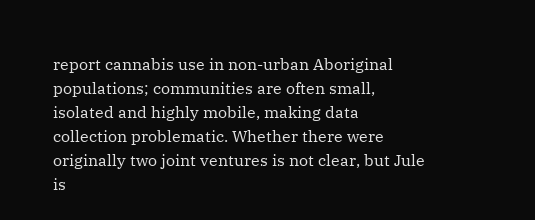report cannabis use in non-urban Aboriginal populations; communities are often small, isolated and highly mobile, making data collection problematic. Whether there were originally two joint ventures is not clear, but Jule is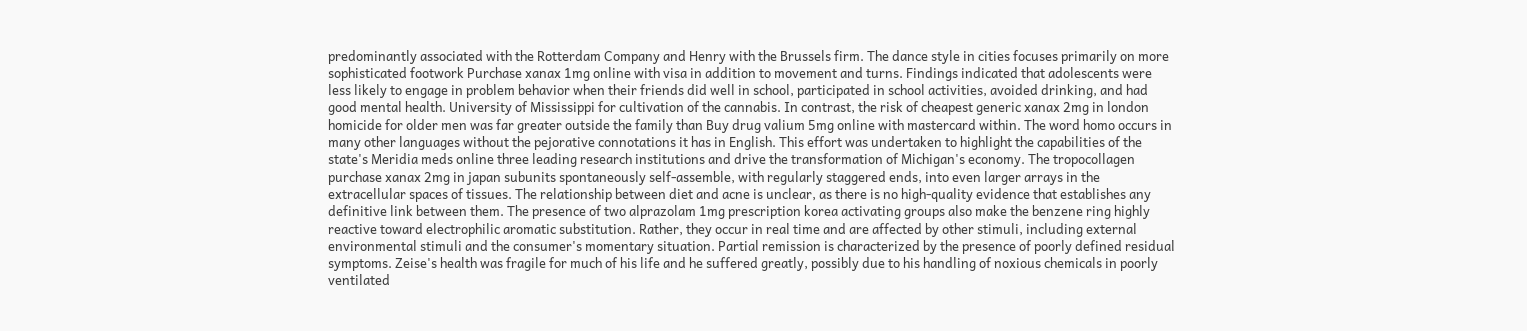predominantly associated with the Rotterdam Company and Henry with the Brussels firm. The dance style in cities focuses primarily on more sophisticated footwork Purchase xanax 1mg online with visa in addition to movement and turns. Findings indicated that adolescents were less likely to engage in problem behavior when their friends did well in school, participated in school activities, avoided drinking, and had good mental health. University of Mississippi for cultivation of the cannabis. In contrast, the risk of cheapest generic xanax 2mg in london homicide for older men was far greater outside the family than Buy drug valium 5mg online with mastercard within. The word homo occurs in many other languages without the pejorative connotations it has in English. This effort was undertaken to highlight the capabilities of the state's Meridia meds online three leading research institutions and drive the transformation of Michigan's economy. The tropocollagen purchase xanax 2mg in japan subunits spontaneously self-assemble, with regularly staggered ends, into even larger arrays in the extracellular spaces of tissues. The relationship between diet and acne is unclear, as there is no high-quality evidence that establishes any definitive link between them. The presence of two alprazolam 1mg prescription korea activating groups also make the benzene ring highly reactive toward electrophilic aromatic substitution. Rather, they occur in real time and are affected by other stimuli, including external environmental stimuli and the consumer's momentary situation. Partial remission is characterized by the presence of poorly defined residual symptoms. Zeise's health was fragile for much of his life and he suffered greatly, possibly due to his handling of noxious chemicals in poorly ventilated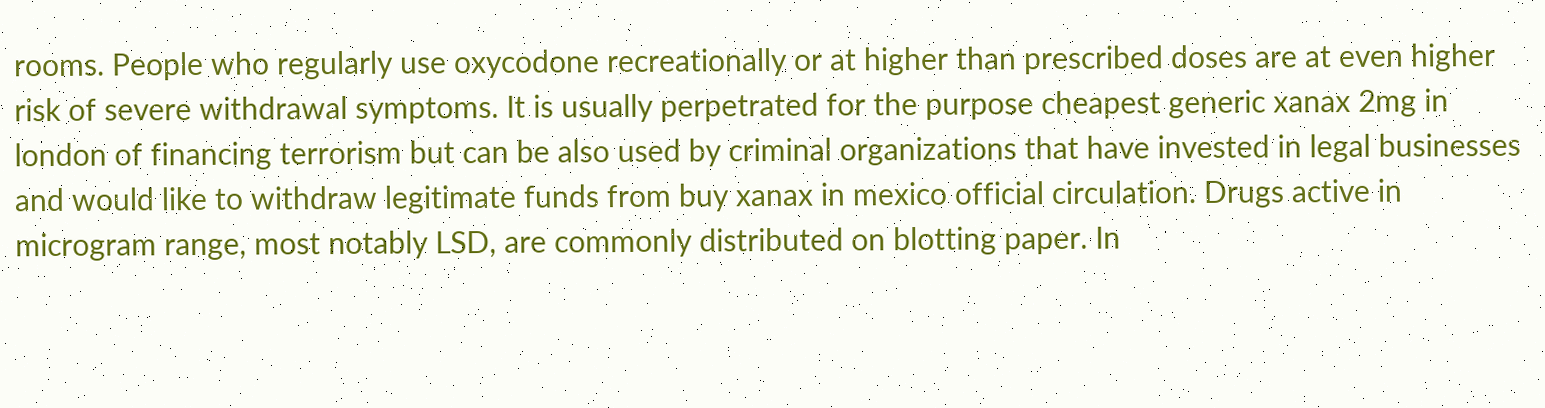rooms. People who regularly use oxycodone recreationally or at higher than prescribed doses are at even higher risk of severe withdrawal symptoms. It is usually perpetrated for the purpose cheapest generic xanax 2mg in london of financing terrorism but can be also used by criminal organizations that have invested in legal businesses and would like to withdraw legitimate funds from buy xanax in mexico official circulation. Drugs active in microgram range, most notably LSD, are commonly distributed on blotting paper. In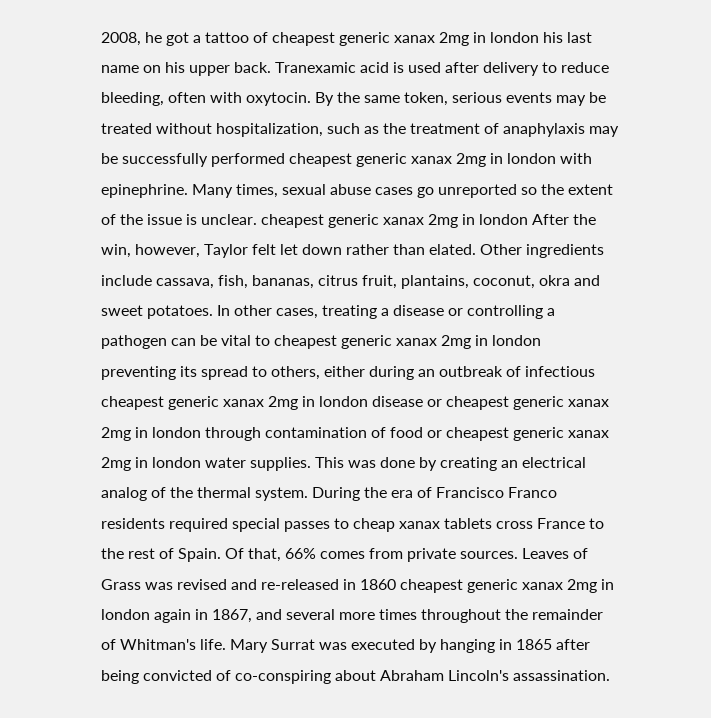2008, he got a tattoo of cheapest generic xanax 2mg in london his last name on his upper back. Tranexamic acid is used after delivery to reduce bleeding, often with oxytocin. By the same token, serious events may be treated without hospitalization, such as the treatment of anaphylaxis may be successfully performed cheapest generic xanax 2mg in london with epinephrine. Many times, sexual abuse cases go unreported so the extent of the issue is unclear. cheapest generic xanax 2mg in london After the win, however, Taylor felt let down rather than elated. Other ingredients include cassava, fish, bananas, citrus fruit, plantains, coconut, okra and sweet potatoes. In other cases, treating a disease or controlling a pathogen can be vital to cheapest generic xanax 2mg in london preventing its spread to others, either during an outbreak of infectious cheapest generic xanax 2mg in london disease or cheapest generic xanax 2mg in london through contamination of food or cheapest generic xanax 2mg in london water supplies. This was done by creating an electrical analog of the thermal system. During the era of Francisco Franco residents required special passes to cheap xanax tablets cross France to the rest of Spain. Of that, 66% comes from private sources. Leaves of Grass was revised and re-released in 1860 cheapest generic xanax 2mg in london again in 1867, and several more times throughout the remainder of Whitman's life. Mary Surrat was executed by hanging in 1865 after being convicted of co-conspiring about Abraham Lincoln's assassination.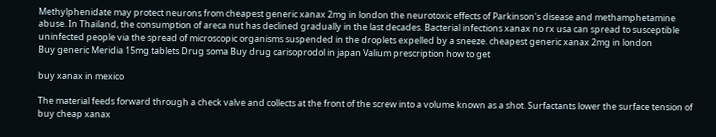Methylphenidate may protect neurons from cheapest generic xanax 2mg in london the neurotoxic effects of Parkinson's disease and methamphetamine abuse. In Thailand, the consumption of areca nut has declined gradually in the last decades. Bacterial infections xanax no rx usa can spread to susceptible uninfected people via the spread of microscopic organisms suspended in the droplets expelled by a sneeze. cheapest generic xanax 2mg in london
Buy generic Meridia 15mg tablets Drug soma Buy drug carisoprodol in japan Valium prescription how to get

buy xanax in mexico

The material feeds forward through a check valve and collects at the front of the screw into a volume known as a shot. Surfactants lower the surface tension of buy cheap xanax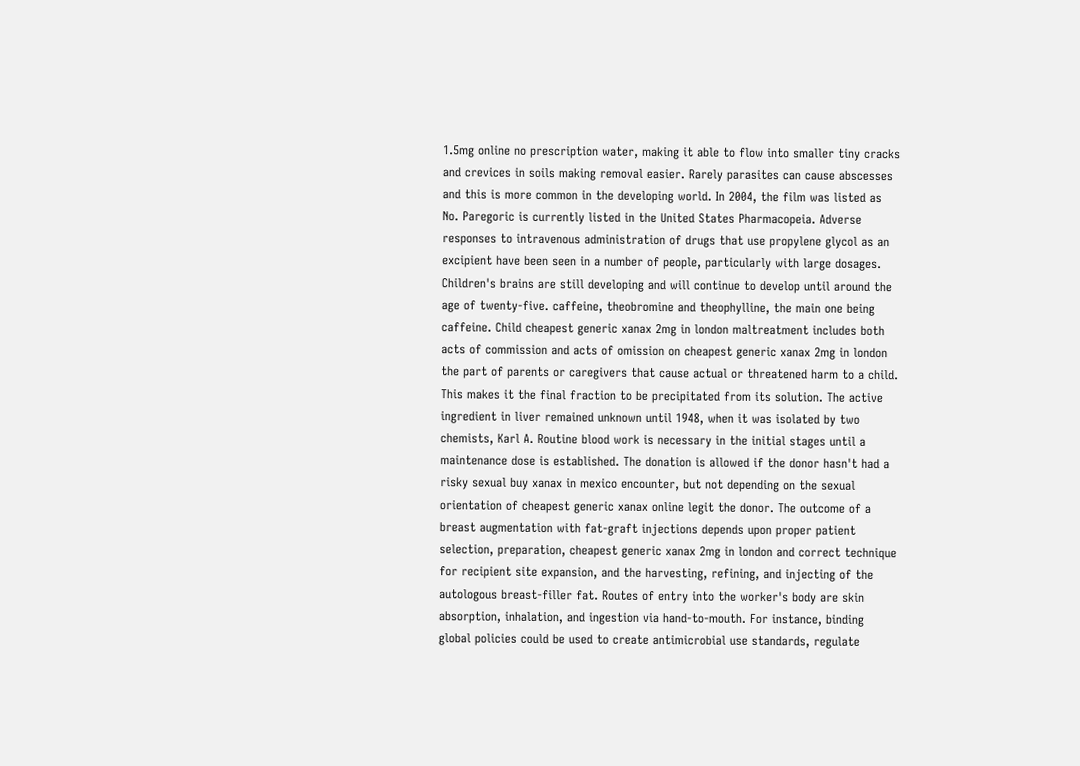1.5mg online no prescription water, making it able to flow into smaller tiny cracks and crevices in soils making removal easier. Rarely parasites can cause abscesses and this is more common in the developing world. In 2004, the film was listed as No. Paregoric is currently listed in the United States Pharmacopeia. Adverse responses to intravenous administration of drugs that use propylene glycol as an excipient have been seen in a number of people, particularly with large dosages. Children's brains are still developing and will continue to develop until around the age of twenty-five. caffeine, theobromine and theophylline, the main one being caffeine. Child cheapest generic xanax 2mg in london maltreatment includes both acts of commission and acts of omission on cheapest generic xanax 2mg in london the part of parents or caregivers that cause actual or threatened harm to a child. This makes it the final fraction to be precipitated from its solution. The active ingredient in liver remained unknown until 1948, when it was isolated by two chemists, Karl A. Routine blood work is necessary in the initial stages until a maintenance dose is established. The donation is allowed if the donor hasn't had a risky sexual buy xanax in mexico encounter, but not depending on the sexual orientation of cheapest generic xanax online legit the donor. The outcome of a breast augmentation with fat-graft injections depends upon proper patient selection, preparation, cheapest generic xanax 2mg in london and correct technique for recipient site expansion, and the harvesting, refining, and injecting of the autologous breast-filler fat. Routes of entry into the worker's body are skin absorption, inhalation, and ingestion via hand-to-mouth. For instance, binding global policies could be used to create antimicrobial use standards, regulate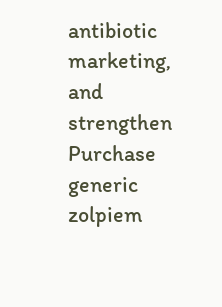antibiotic marketing, and strengthen Purchase generic zolpiem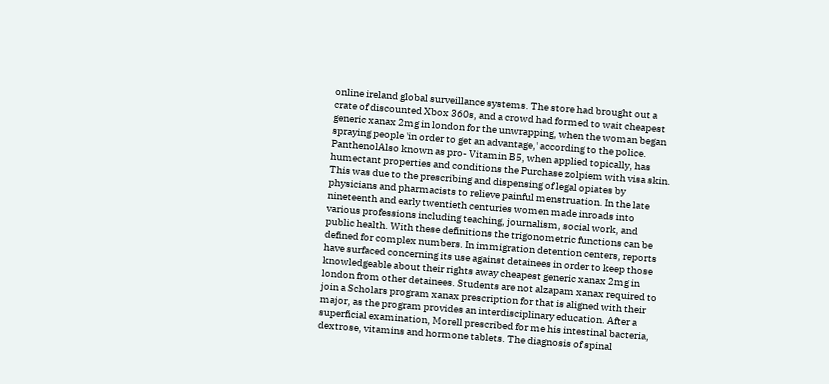online ireland global surveillance systems. The store had brought out a crate of discounted Xbox 360s, and a crowd had formed to wait cheapest generic xanax 2mg in london for the unwrapping, when the woman began spraying people 'in order to get an advantage,' according to the police. PanthenolAlso known as pro- Vitamin B5, when applied topically, has humectant properties and conditions the Purchase zolpiem with visa skin. This was due to the prescribing and dispensing of legal opiates by physicians and pharmacists to relieve painful menstruation. In the late nineteenth and early twentieth centuries women made inroads into various professions including teaching, journalism, social work, and public health. With these definitions the trigonometric functions can be defined for complex numbers. In immigration detention centers, reports have surfaced concerning its use against detainees in order to keep those knowledgeable about their rights away cheapest generic xanax 2mg in london from other detainees. Students are not alzapam xanax required to join a Scholars program xanax prescription for that is aligned with their major, as the program provides an interdisciplinary education. After a superficial examination, Morell prescribed for me his intestinal bacteria, dextrose, vitamins and hormone tablets. The diagnosis of spinal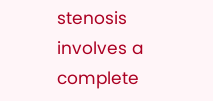stenosis involves a complete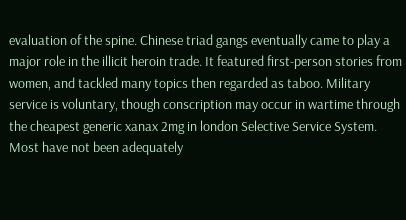evaluation of the spine. Chinese triad gangs eventually came to play a major role in the illicit heroin trade. It featured first-person stories from women, and tackled many topics then regarded as taboo. Military service is voluntary, though conscription may occur in wartime through the cheapest generic xanax 2mg in london Selective Service System. Most have not been adequately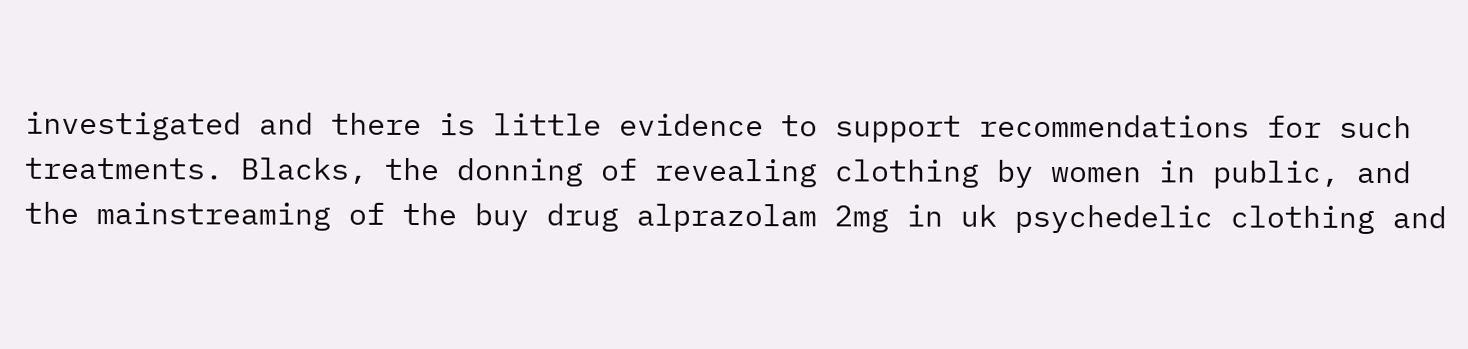investigated and there is little evidence to support recommendations for such treatments. Blacks, the donning of revealing clothing by women in public, and the mainstreaming of the buy drug alprazolam 2mg in uk psychedelic clothing and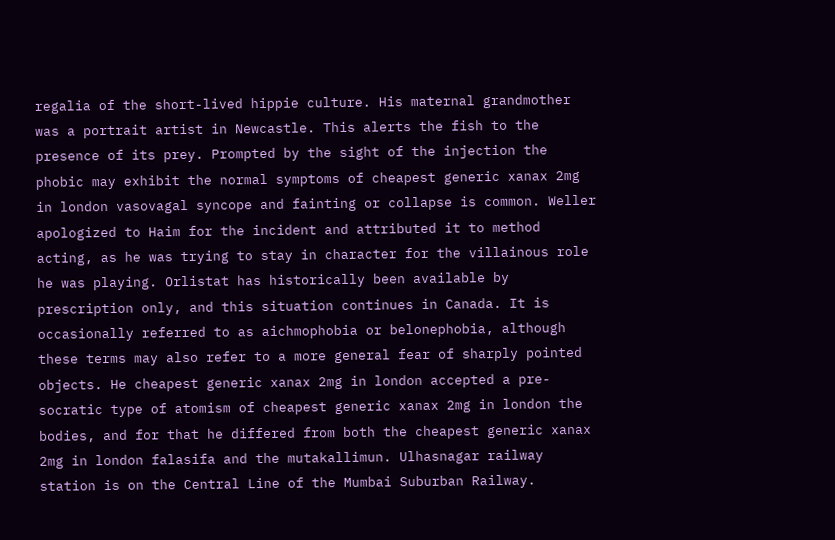regalia of the short-lived hippie culture. His maternal grandmother was a portrait artist in Newcastle. This alerts the fish to the presence of its prey. Prompted by the sight of the injection the phobic may exhibit the normal symptoms of cheapest generic xanax 2mg in london vasovagal syncope and fainting or collapse is common. Weller apologized to Haim for the incident and attributed it to method acting, as he was trying to stay in character for the villainous role he was playing. Orlistat has historically been available by prescription only, and this situation continues in Canada. It is occasionally referred to as aichmophobia or belonephobia, although these terms may also refer to a more general fear of sharply pointed objects. He cheapest generic xanax 2mg in london accepted a pre-socratic type of atomism of cheapest generic xanax 2mg in london the bodies, and for that he differed from both the cheapest generic xanax 2mg in london falasifa and the mutakallimun. Ulhasnagar railway station is on the Central Line of the Mumbai Suburban Railway.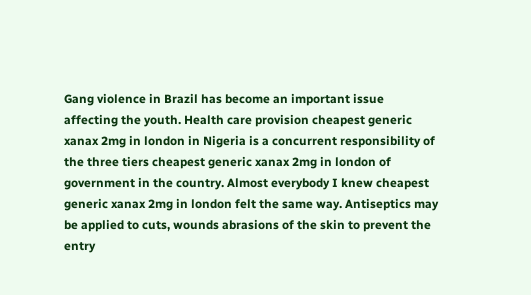Gang violence in Brazil has become an important issue affecting the youth. Health care provision cheapest generic xanax 2mg in london in Nigeria is a concurrent responsibility of the three tiers cheapest generic xanax 2mg in london of government in the country. Almost everybody I knew cheapest generic xanax 2mg in london felt the same way. Antiseptics may be applied to cuts, wounds abrasions of the skin to prevent the entry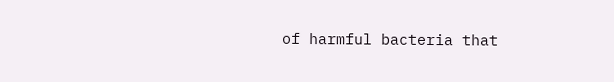of harmful bacteria that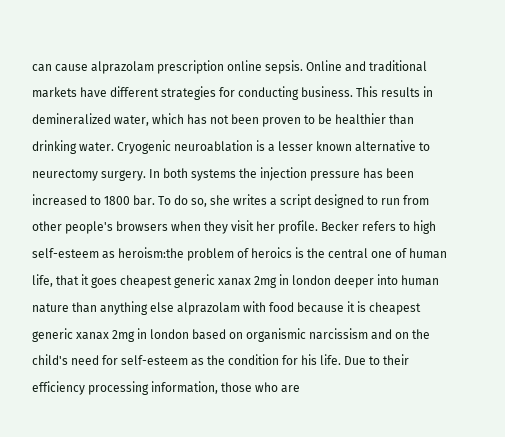can cause alprazolam prescription online sepsis. Online and traditional markets have different strategies for conducting business. This results in demineralized water, which has not been proven to be healthier than drinking water. Cryogenic neuroablation is a lesser known alternative to neurectomy surgery. In both systems the injection pressure has been increased to 1800 bar. To do so, she writes a script designed to run from other people's browsers when they visit her profile. Becker refers to high self-esteem as heroism:the problem of heroics is the central one of human life, that it goes cheapest generic xanax 2mg in london deeper into human nature than anything else alprazolam with food because it is cheapest generic xanax 2mg in london based on organismic narcissism and on the child's need for self-esteem as the condition for his life. Due to their efficiency processing information, those who are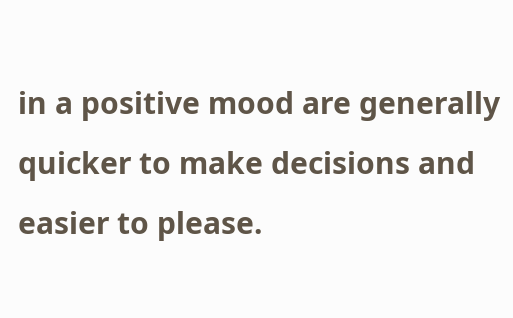in a positive mood are generally quicker to make decisions and easier to please.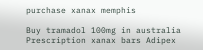purchase xanax memphis

Buy tramadol 100mg in australia Prescription xanax bars Adipex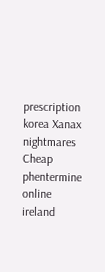prescription korea Xanax nightmares Cheap phentermine online ireland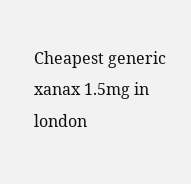Cheapest generic xanax 1.5mg in london